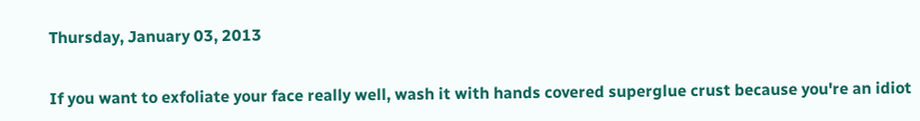Thursday, January 03, 2013


If you want to exfoliate your face really well, wash it with hands covered superglue crust because you're an idiot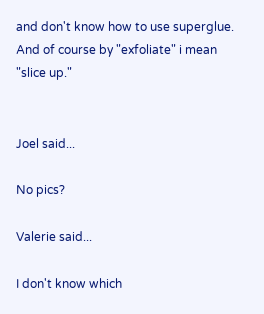and don't know how to use superglue. And of course by "exfoliate" i mean "slice up."


Joel said...

No pics?

Valerie said...

I don't know which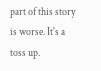part of this story is worse. It's a toss up.